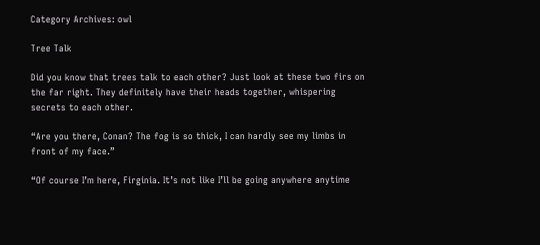Category Archives: owl

Tree Talk

Did you know that trees talk to each other? Just look at these two firs on the far right. They definitely have their heads together, whispering secrets to each other.

“Are you there, Conan? The fog is so thick, I can hardly see my limbs in front of my face.”

“Of course I’m here, Firginia. It’s not like I’ll be going anywhere anytime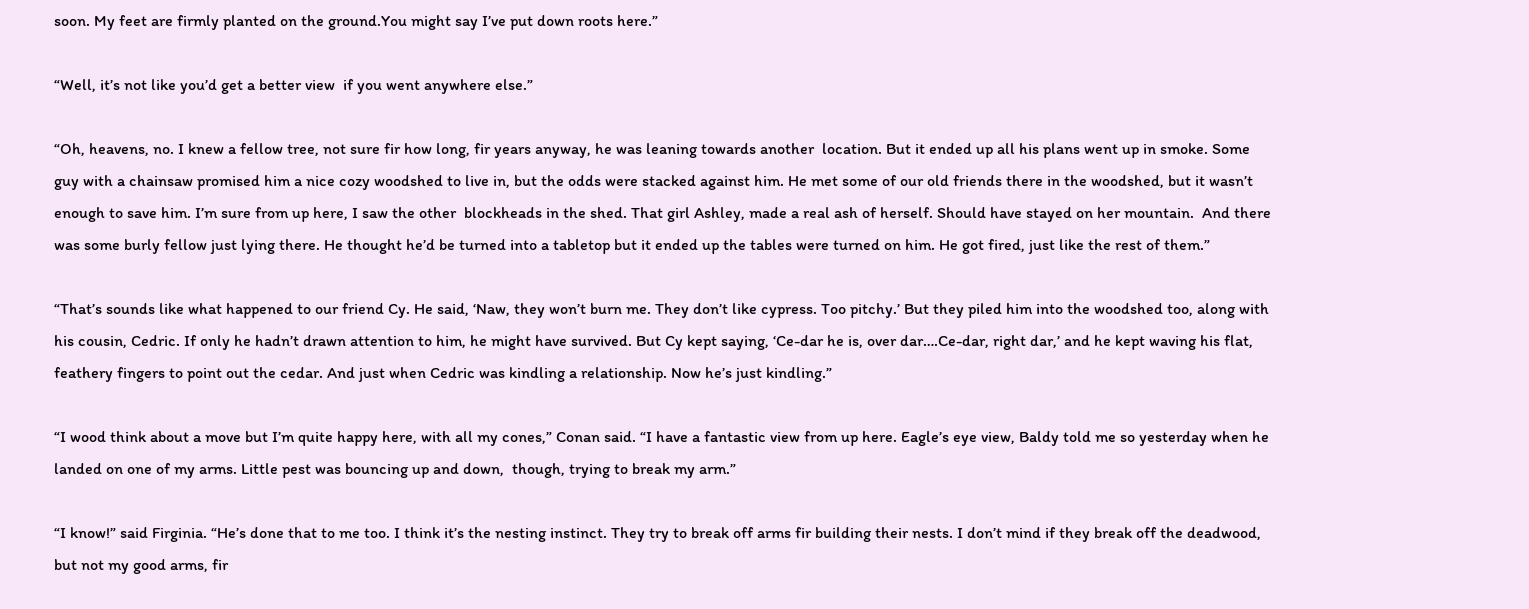soon. My feet are firmly planted on the ground.You might say I’ve put down roots here.”

“Well, it’s not like you’d get a better view  if you went anywhere else.”

“Oh, heavens, no. I knew a fellow tree, not sure fir how long, fir years anyway, he was leaning towards another  location. But it ended up all his plans went up in smoke. Some guy with a chainsaw promised him a nice cozy woodshed to live in, but the odds were stacked against him. He met some of our old friends there in the woodshed, but it wasn’t enough to save him. I’m sure from up here, I saw the other  blockheads in the shed. That girl Ashley, made a real ash of herself. Should have stayed on her mountain.  And there was some burly fellow just lying there. He thought he’d be turned into a tabletop but it ended up the tables were turned on him. He got fired, just like the rest of them.”

“That’s sounds like what happened to our friend Cy. He said, ‘Naw, they won’t burn me. They don’t like cypress. Too pitchy.’ But they piled him into the woodshed too, along with his cousin, Cedric. If only he hadn’t drawn attention to him, he might have survived. But Cy kept saying, ‘Ce-dar he is, over dar….Ce-dar, right dar,’ and he kept waving his flat, feathery fingers to point out the cedar. And just when Cedric was kindling a relationship. Now he’s just kindling.”

“I wood think about a move but I’m quite happy here, with all my cones,” Conan said. “I have a fantastic view from up here. Eagle’s eye view, Baldy told me so yesterday when he landed on one of my arms. Little pest was bouncing up and down,  though, trying to break my arm.”

“I know!” said Firginia. “He’s done that to me too. I think it’s the nesting instinct. They try to break off arms fir building their nests. I don’t mind if they break off the deadwood, but not my good arms, fir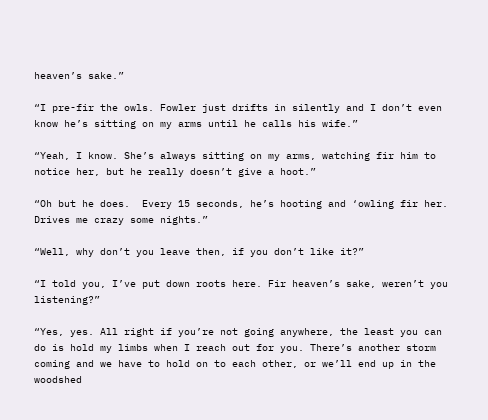heaven’s sake.”

“I pre-fir the owls. Fowler just drifts in silently and I don’t even know he’s sitting on my arms until he calls his wife.”

“Yeah, I know. She’s always sitting on my arms, watching fir him to notice her, but he really doesn’t give a hoot.”

“Oh but he does.  Every 15 seconds, he’s hooting and ‘owling fir her. Drives me crazy some nights.”

“Well, why don’t you leave then, if you don’t like it?”

“I told you, I’ve put down roots here. Fir heaven’s sake, weren’t you listening?”

“Yes, yes. All right if you’re not going anywhere, the least you can do is hold my limbs when I reach out for you. There’s another storm coming and we have to hold on to each other, or we’ll end up in the woodshed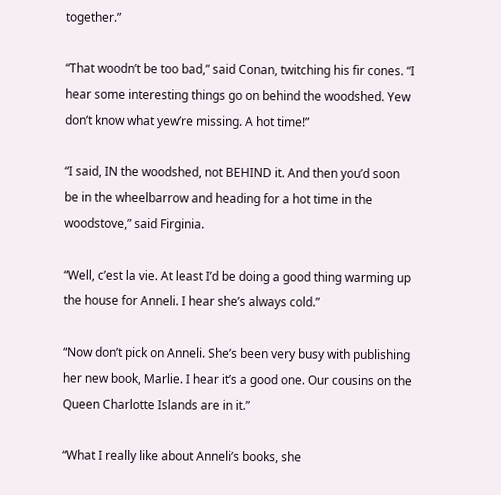together.”

“That woodn’t be too bad,” said Conan, twitching his fir cones. “I hear some interesting things go on behind the woodshed. Yew don’t know what yew’re missing. A hot time!”

“I said, IN the woodshed, not BEHIND it. And then you’d soon be in the wheelbarrow and heading for a hot time in the woodstove,” said Firginia.

“Well, c’est la vie. At least I’d be doing a good thing warming up the house for Anneli. I hear she’s always cold.”

“Now don’t pick on Anneli. She’s been very busy with publishing her new book, Marlie. I hear it’s a good one. Our cousins on the Queen Charlotte Islands are in it.”

“What I really like about Anneli’s books, she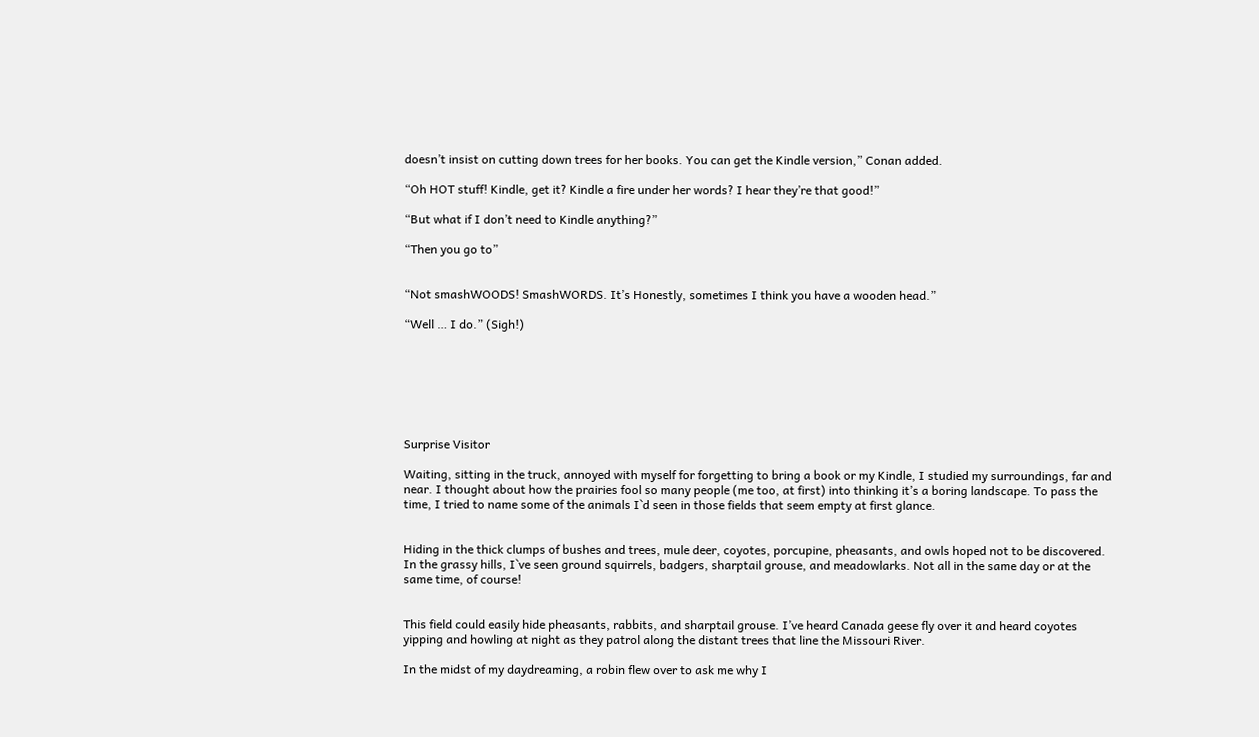doesn’t insist on cutting down trees for her books. You can get the Kindle version,” Conan added.

“Oh HOT stuff! Kindle, get it? Kindle a fire under her words? I hear they’re that good!”

“But what if I don’t need to Kindle anything?”

“Then you go to”


“Not smashWOODS! SmashWORDS. It’s Honestly, sometimes I think you have a wooden head.”

“Well … I do.” (Sigh!)







Surprise Visitor

Waiting, sitting in the truck, annoyed with myself for forgetting to bring a book or my Kindle, I studied my surroundings, far and near. I thought about how the prairies fool so many people (me too, at first) into thinking it’s a boring landscape. To pass the time, I tried to name some of the animals I`d seen in those fields that seem empty at first glance.


Hiding in the thick clumps of bushes and trees, mule deer, coyotes, porcupine, pheasants, and owls hoped not to be discovered. In the grassy hills, I`ve seen ground squirrels, badgers, sharptail grouse, and meadowlarks. Not all in the same day or at the same time, of course!


This field could easily hide pheasants, rabbits, and sharptail grouse. I’ve heard Canada geese fly over it and heard coyotes yipping and howling at night as they patrol along the distant trees that line the Missouri River.

In the midst of my daydreaming, a robin flew over to ask me why I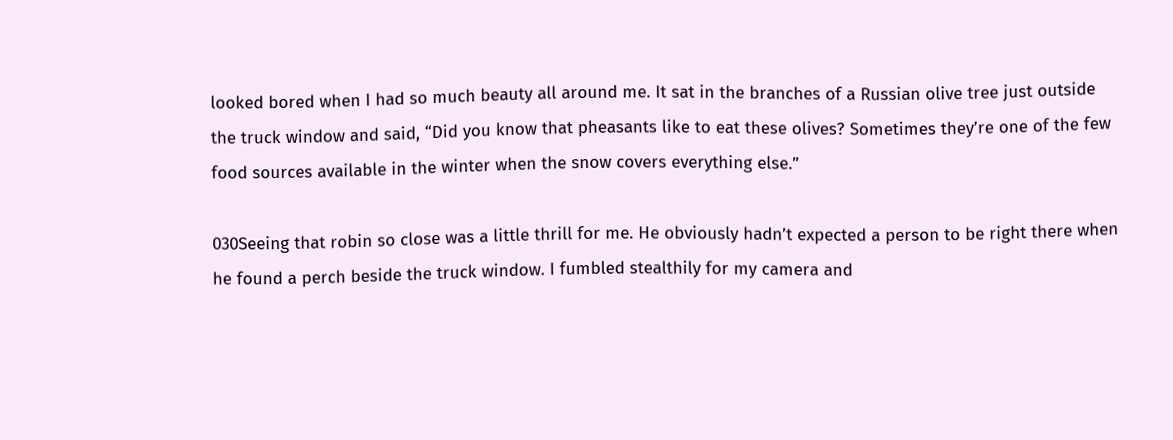looked bored when I had so much beauty all around me. It sat in the branches of a Russian olive tree just outside the truck window and said, “Did you know that pheasants like to eat these olives? Sometimes they’re one of the few food sources available in the winter when the snow covers everything else.”

030Seeing that robin so close was a little thrill for me. He obviously hadn’t expected a person to be right there when he found a perch beside the truck window. I fumbled stealthily for my camera and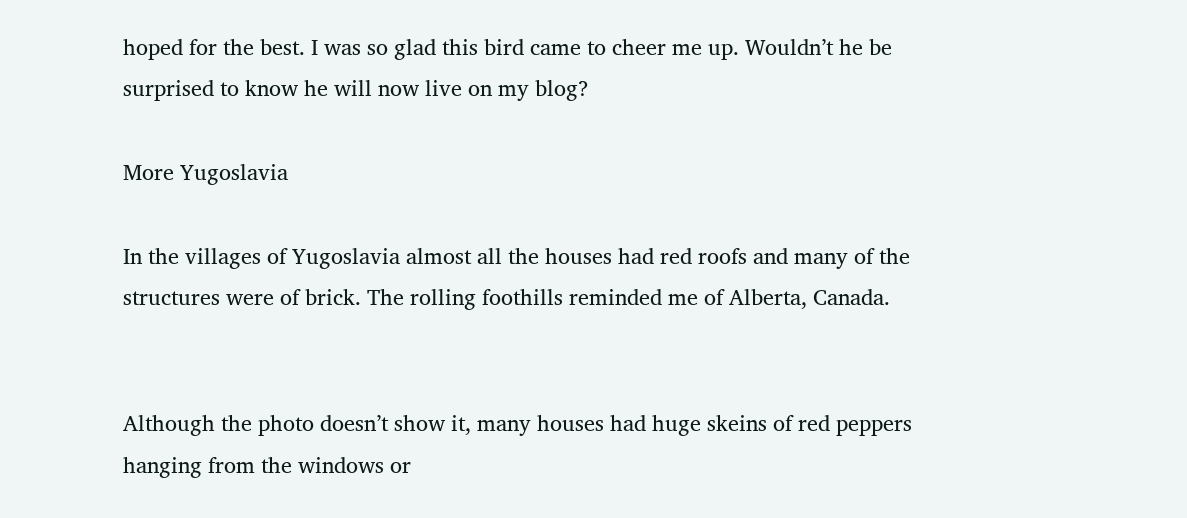hoped for the best. I was so glad this bird came to cheer me up. Wouldn’t he be surprised to know he will now live on my blog?

More Yugoslavia

In the villages of Yugoslavia almost all the houses had red roofs and many of the structures were of brick. The rolling foothills reminded me of Alberta, Canada.


Although the photo doesn’t show it, many houses had huge skeins of red peppers hanging from the windows or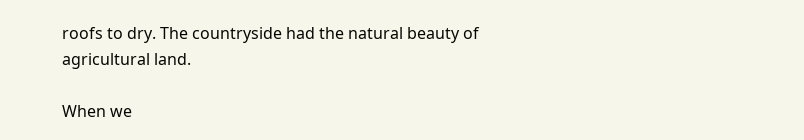roofs to dry. The countryside had the natural beauty of agricultural land.

When we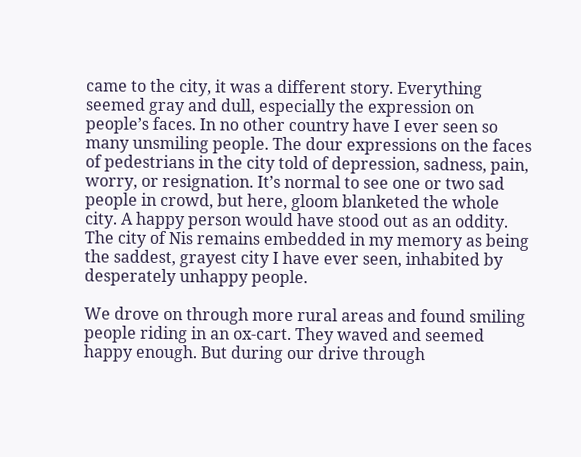came to the city, it was a different story. Everything seemed gray and dull, especially the expression on people’s faces. In no other country have I ever seen so many unsmiling people. The dour expressions on the faces of pedestrians in the city told of depression, sadness, pain, worry, or resignation. It’s normal to see one or two sad people in crowd, but here, gloom blanketed the whole city. A happy person would have stood out as an oddity. The city of Nis remains embedded in my memory as being the saddest, grayest city I have ever seen, inhabited by desperately unhappy people.

We drove on through more rural areas and found smiling people riding in an ox-cart. They waved and seemed happy enough. But during our drive through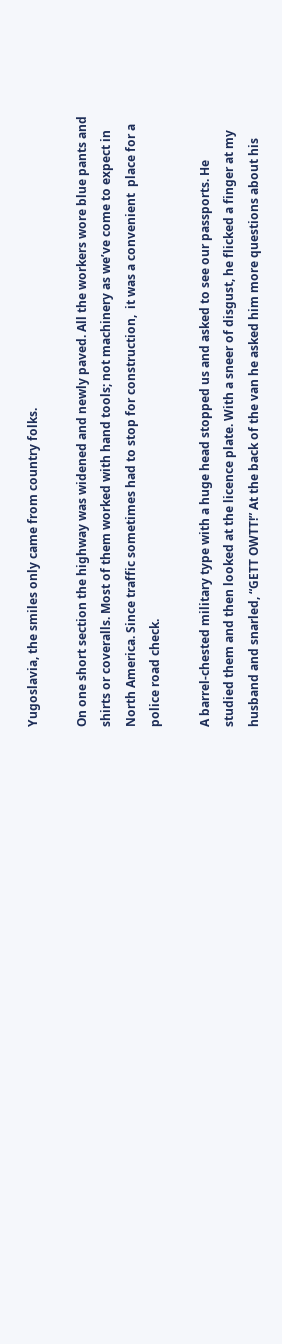Yugoslavia, the smiles only came from country folks.

On one short section the highway was widened and newly paved. All the workers wore blue pants and shirts or coveralls. Most of them worked with hand tools; not machinery as we’ve come to expect in North America. Since traffic sometimes had to stop for construction,  it was a convenient  place for a police road check.

A barrel-chested military type with a huge head stopped us and asked to see our passports. He studied them and then looked at the licence plate. With a sneer of disgust, he flicked a finger at my husband and snarled, “GETT OWTT!” At the back of the van he asked him more questions about his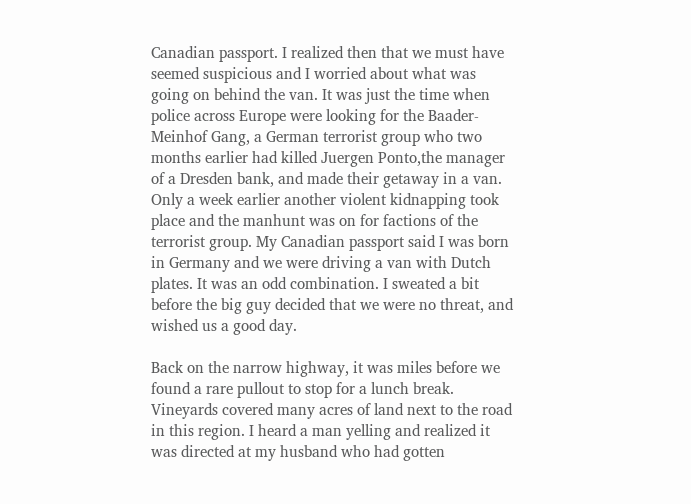Canadian passport. I realized then that we must have seemed suspicious and I worried about what was going on behind the van. It was just the time when police across Europe were looking for the Baader-Meinhof Gang, a German terrorist group who two months earlier had killed Juergen Ponto,the manager of a Dresden bank, and made their getaway in a van. Only a week earlier another violent kidnapping took place and the manhunt was on for factions of the terrorist group. My Canadian passport said I was born in Germany and we were driving a van with Dutch plates. It was an odd combination. I sweated a bit before the big guy decided that we were no threat, and wished us a good day.

Back on the narrow highway, it was miles before we found a rare pullout to stop for a lunch break. Vineyards covered many acres of land next to the road in this region. I heard a man yelling and realized it was directed at my husband who had gotten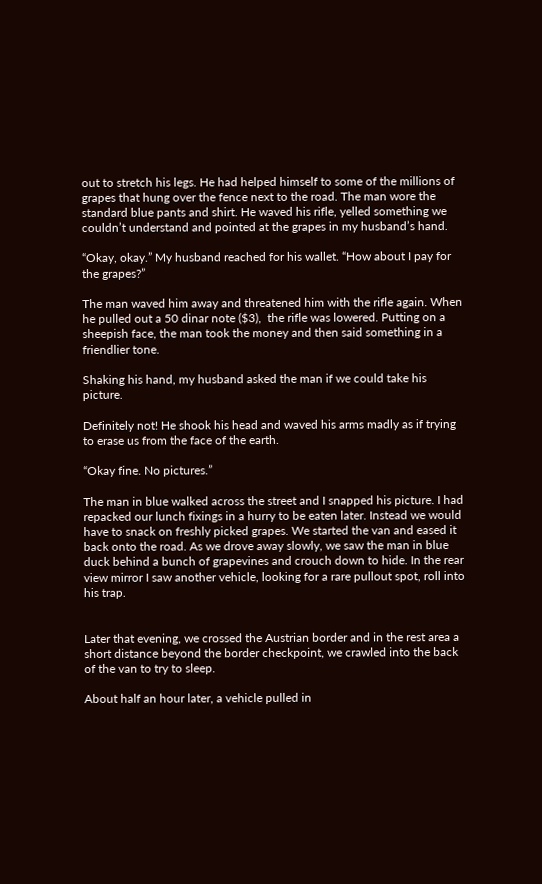out to stretch his legs. He had helped himself to some of the millions of grapes that hung over the fence next to the road. The man wore the standard blue pants and shirt. He waved his rifle, yelled something we couldn’t understand and pointed at the grapes in my husband’s hand.

“Okay, okay.” My husband reached for his wallet. “How about I pay for the grapes?”

The man waved him away and threatened him with the rifle again. When he pulled out a 50 dinar note ($3),  the rifle was lowered. Putting on a sheepish face, the man took the money and then said something in a friendlier tone.

Shaking his hand, my husband asked the man if we could take his picture.

Definitely not! He shook his head and waved his arms madly as if trying to erase us from the face of the earth.

“Okay fine. No pictures.”

The man in blue walked across the street and I snapped his picture. I had repacked our lunch fixings in a hurry to be eaten later. Instead we would have to snack on freshly picked grapes. We started the van and eased it back onto the road. As we drove away slowly, we saw the man in blue duck behind a bunch of grapevines and crouch down to hide. In the rear view mirror I saw another vehicle, looking for a rare pullout spot, roll into his trap.


Later that evening, we crossed the Austrian border and in the rest area a short distance beyond the border checkpoint, we crawled into the back of the van to try to sleep.

About half an hour later, a vehicle pulled in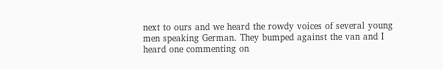next to ours and we heard the rowdy voices of several young men speaking German. They bumped against the van and I heard one commenting on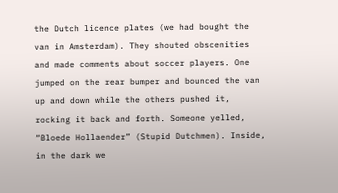the Dutch licence plates (we had bought the van in Amsterdam). They shouted obscenities and made comments about soccer players. One jumped on the rear bumper and bounced the van up and down while the others pushed it, rocking it back and forth. Someone yelled, “Bloede Hollaender” (Stupid Dutchmen). Inside, in the dark we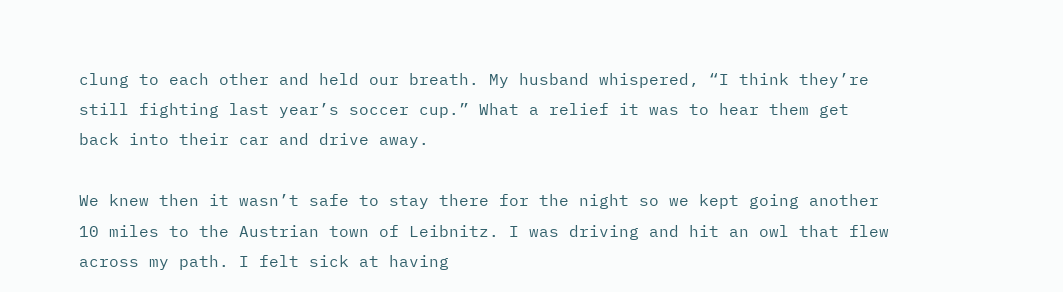clung to each other and held our breath. My husband whispered, “I think they’re still fighting last year’s soccer cup.” What a relief it was to hear them get back into their car and drive away.

We knew then it wasn’t safe to stay there for the night so we kept going another 10 miles to the Austrian town of Leibnitz. I was driving and hit an owl that flew across my path. I felt sick at having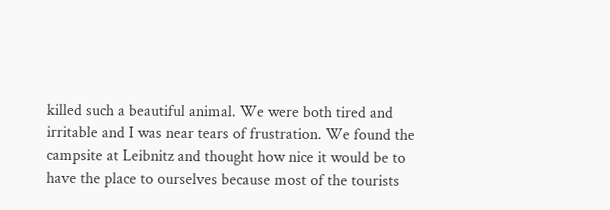killed such a beautiful animal. We were both tired and irritable and I was near tears of frustration. We found the campsite at Leibnitz and thought how nice it would be to have the place to ourselves because most of the tourists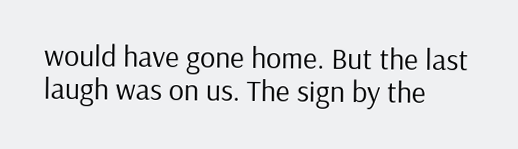would have gone home. But the last laugh was on us. The sign by the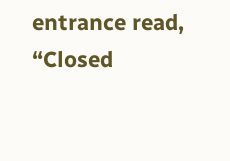entrance read, “Closed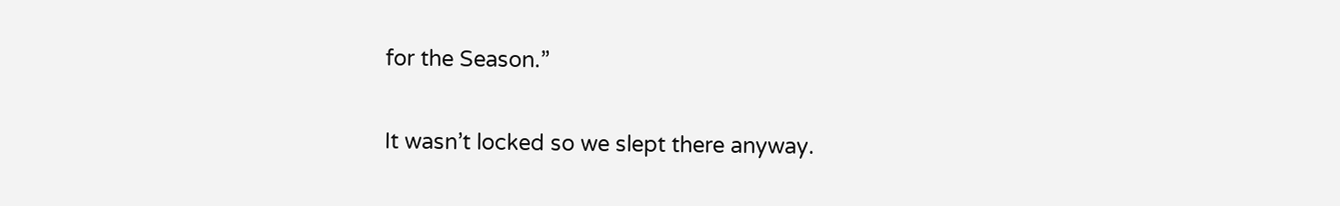for the Season.”

It wasn’t locked so we slept there anyway.